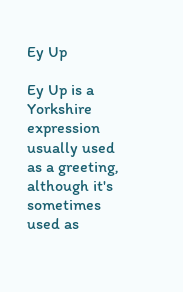Ey Up

Ey Up is a Yorkshire expression usually used as a greeting, although it's sometimes used as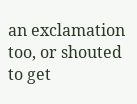an exclamation too, or shouted to get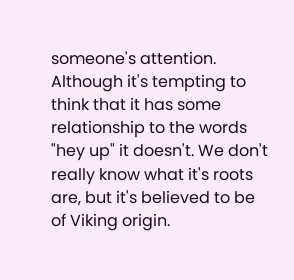someone's attention. Although it's tempting to think that it has some relationship to the words "hey up" it doesn't. We don't really know what it's roots are, but it's believed to be of Viking origin.